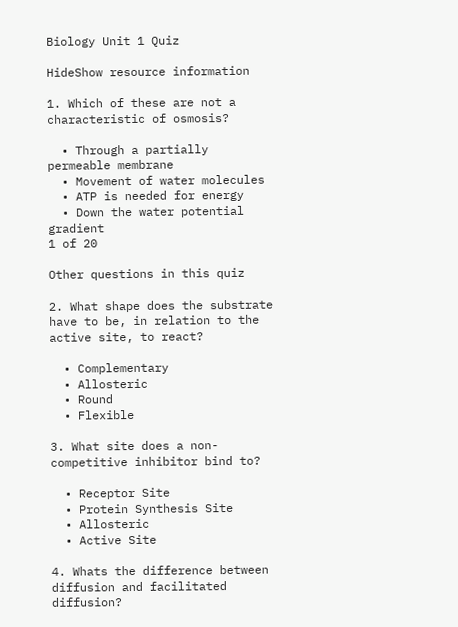Biology Unit 1 Quiz

HideShow resource information

1. Which of these are not a characteristic of osmosis?

  • Through a partially permeable membrane
  • Movement of water molecules
  • ATP is needed for energy
  • Down the water potential gradient
1 of 20

Other questions in this quiz

2. What shape does the substrate have to be, in relation to the active site, to react?

  • Complementary
  • Allosteric
  • Round
  • Flexible

3. What site does a non-competitive inhibitor bind to?

  • Receptor Site
  • Protein Synthesis Site
  • Allosteric
  • Active Site

4. Whats the difference between diffusion and facilitated diffusion?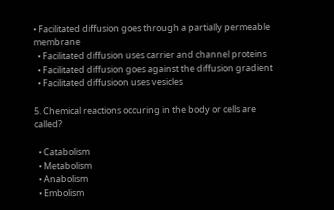• Facilitated diffusion goes through a partially permeable membrane
  • Facilitated diffusion uses carrier and channel proteins
  • Facilitated diffusion goes against the diffusion gradient
  • Facilitated diffusioon uses vesicles

5. Chemical reactions occuring in the body or cells are called?

  • Catabolism
  • Metabolism
  • Anabolism
  • Embolism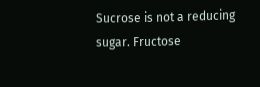Sucrose is not a reducing sugar. Fructose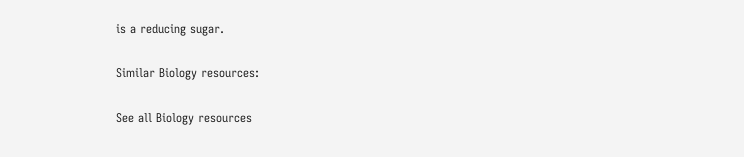is a reducing sugar.

Similar Biology resources:

See all Biology resources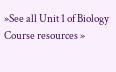»See all Unit 1 of Biology Course resources »